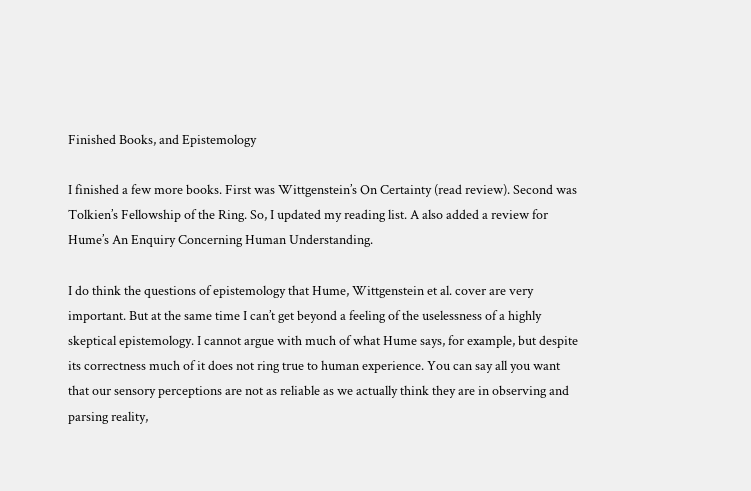Finished Books, and Epistemology

I finished a few more books. First was Wittgenstein’s On Certainty (read review). Second was Tolkien’s Fellowship of the Ring. So, I updated my reading list. A also added a review for Hume’s An Enquiry Concerning Human Understanding.

I do think the questions of epistemology that Hume, Wittgenstein et al. cover are very important. But at the same time I can’t get beyond a feeling of the uselessness of a highly skeptical epistemology. I cannot argue with much of what Hume says, for example, but despite its correctness much of it does not ring true to human experience. You can say all you want that our sensory perceptions are not as reliable as we actually think they are in observing and parsing reality,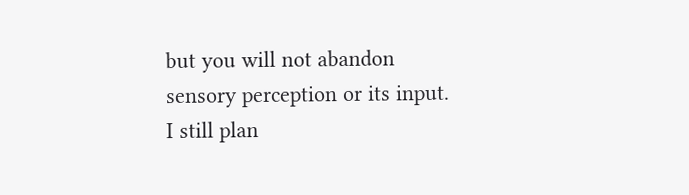but you will not abandon sensory perception or its input. I still plan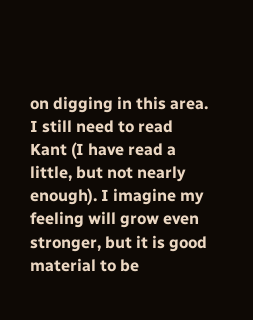on digging in this area. I still need to read Kant (I have read a little, but not nearly enough). I imagine my feeling will grow even stronger, but it is good material to be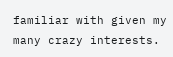familiar with given my many crazy interests.